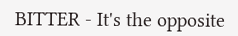BITTER - It's the opposite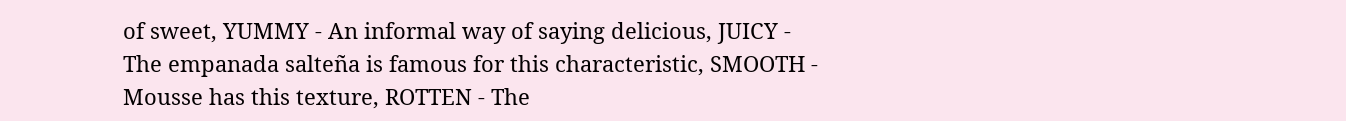of sweet, YUMMY - An informal way of saying delicious, JUICY - The empanada salteña is famous for this characteristic, SMOOTH - Mousse has this texture, ROTTEN - The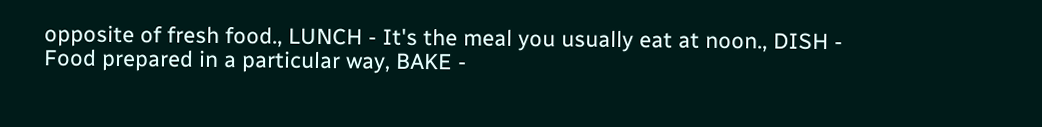opposite of fresh food., LUNCH - It's the meal you usually eat at noon., DISH - Food prepared in a particular way, BAKE -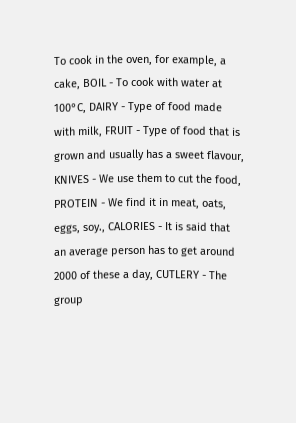To cook in the oven, for example, a cake, BOIL - To cook with water at 100°C, DAIRY - Type of food made with milk, FRUIT - Type of food that is grown and usually has a sweet flavour, KNIVES - We use them to cut the food, PROTEIN - We find it in meat, oats, eggs, soy., CALORIES - It is said that an average person has to get around 2000 of these a day, CUTLERY - The group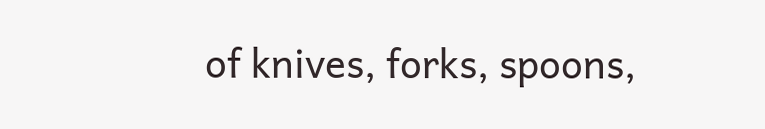of knives, forks, spoons,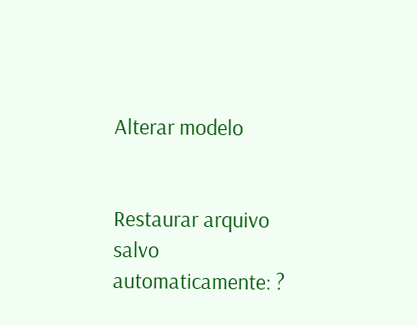Alterar modelo


Restaurar arquivo salvo automaticamente: ?